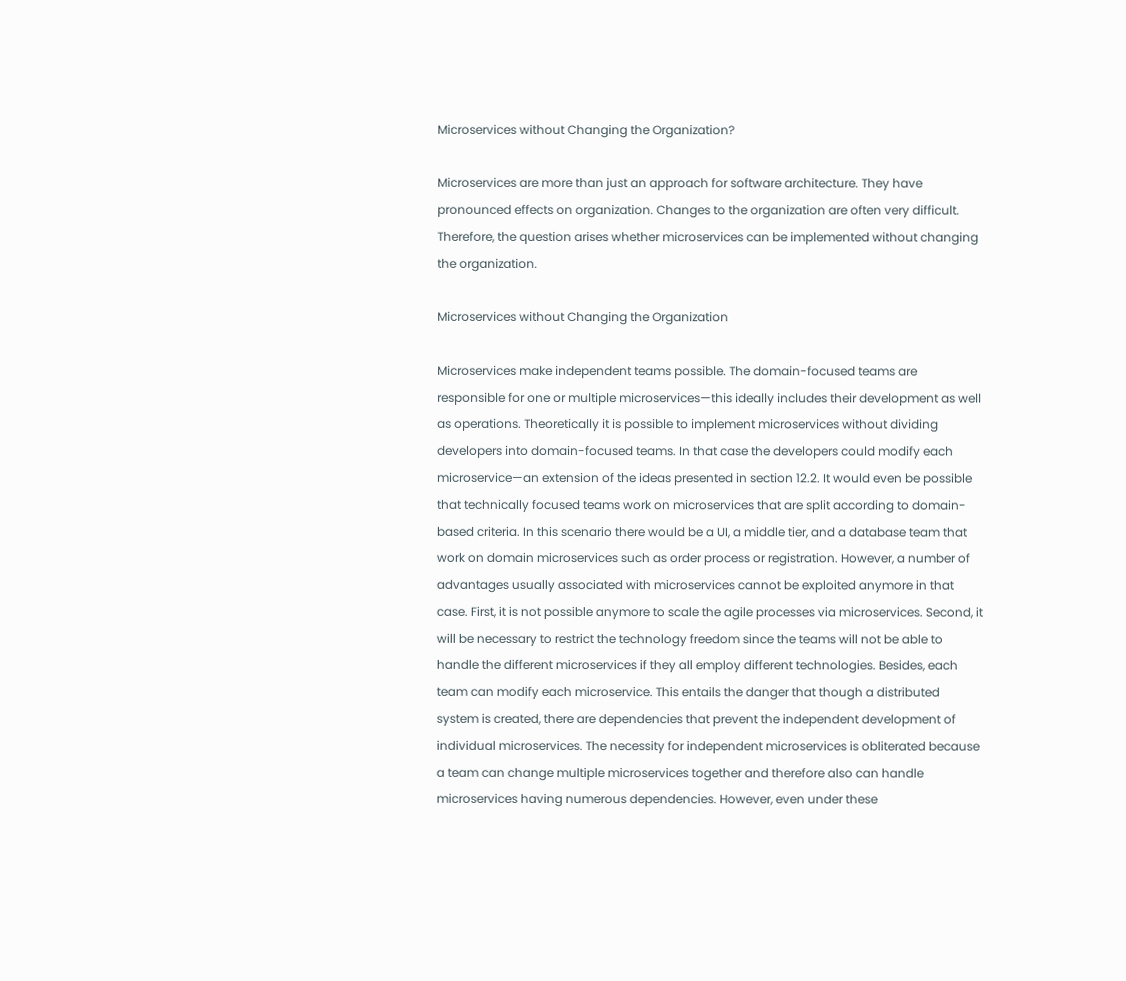Microservices without Changing the Organization?

Microservices are more than just an approach for software architecture. They have pronounced effects on organization. Changes to the organization are often very difficult. Therefore, the question arises whether microservices can be implemented without changing the organization.

Microservices without Changing the Organization

Microservices make independent teams possible. The domain-focused teams are responsible for one or multiple microservices—this ideally includes their development as well as operations. Theoretically it is possible to implement microservices without dividing developers into domain-focused teams. In that case the developers could modify each microservice—an extension of the ideas presented in section 12.2. It would even be possible that technically focused teams work on microservices that are split according to domain-based criteria. In this scenario there would be a UI, a middle tier, and a database team that work on domain microservices such as order process or registration. However, a number of advantages usually associated with microservices cannot be exploited anymore in that case. First, it is not possible anymore to scale the agile processes via microservices. Second, it will be necessary to restrict the technology freedom since the teams will not be able to handle the different microservices if they all employ different technologies. Besides, each team can modify each microservice. This entails the danger that though a distributed system is created, there are dependencies that prevent the independent development of individual microservices. The necessity for independent microservices is obliterated because a team can change multiple microservices together and therefore also can handle microservices having numerous dependencies. However, even under these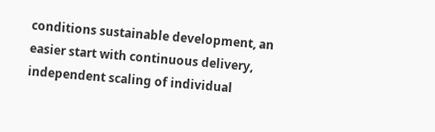conditions sustainable development, an easier start with continuous delivery, independent scaling of individual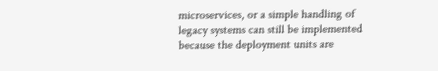microservices, or a simple handling of legacy systems can still be implemented because the deployment units are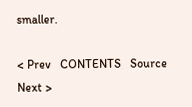smaller.

< Prev   CONTENTS   Source   Next >